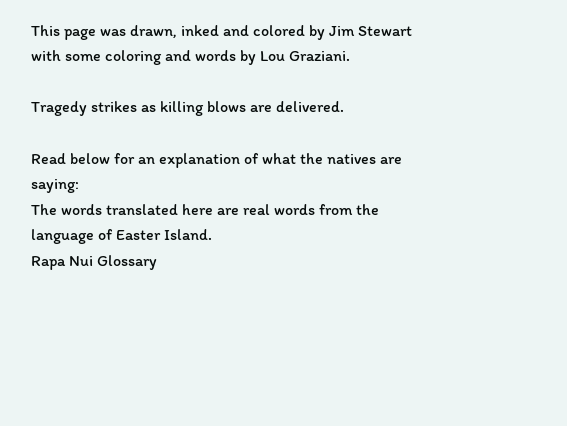This page was drawn, inked and colored by Jim Stewart with some coloring and words by Lou Graziani.

Tragedy strikes as killing blows are delivered.

Read below for an explanation of what the natives are saying:
The words translated here are real words from the language of Easter Island.
Rapa Nui Glossary